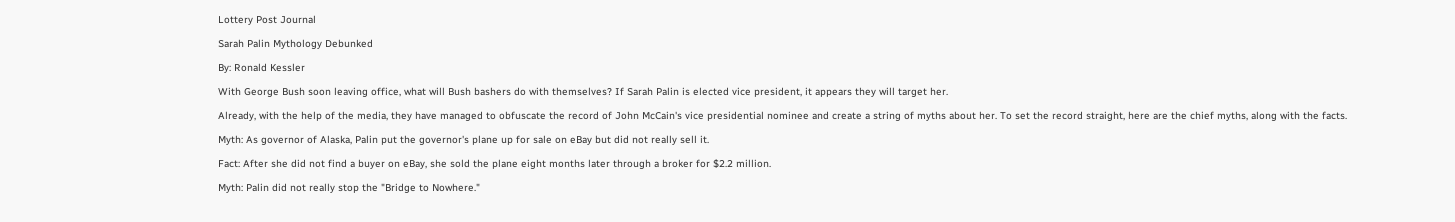Lottery Post Journal

Sarah Palin Mythology Debunked

By: Ronald Kessler

With George Bush soon leaving office, what will Bush bashers do with themselves? If Sarah Palin is elected vice president, it appears they will target her.

Already, with the help of the media, they have managed to obfuscate the record of John McCain's vice presidential nominee and create a string of myths about her. To set the record straight, here are the chief myths, along with the facts.

Myth: As governor of Alaska, Palin put the governor's plane up for sale on eBay but did not really sell it.

Fact: After she did not find a buyer on eBay, she sold the plane eight months later through a broker for $2.2 million.

Myth: Palin did not really stop the "Bridge to Nowhere."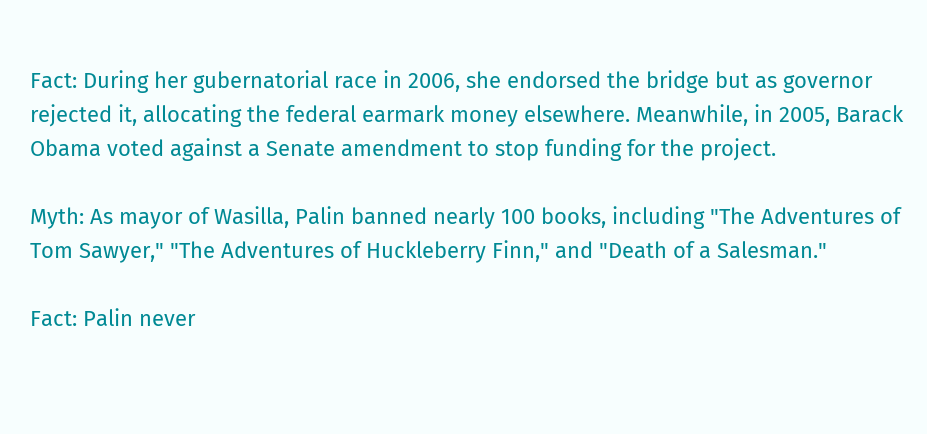Fact: During her gubernatorial race in 2006, she endorsed the bridge but as governor rejected it, allocating the federal earmark money elsewhere. Meanwhile, in 2005, Barack Obama voted against a Senate amendment to stop funding for the project.

Myth: As mayor of Wasilla, Palin banned nearly 100 books, including "The Adventures of Tom Sawyer," "The Adventures of Huckleberry Finn," and "Death of a Salesman."

Fact: Palin never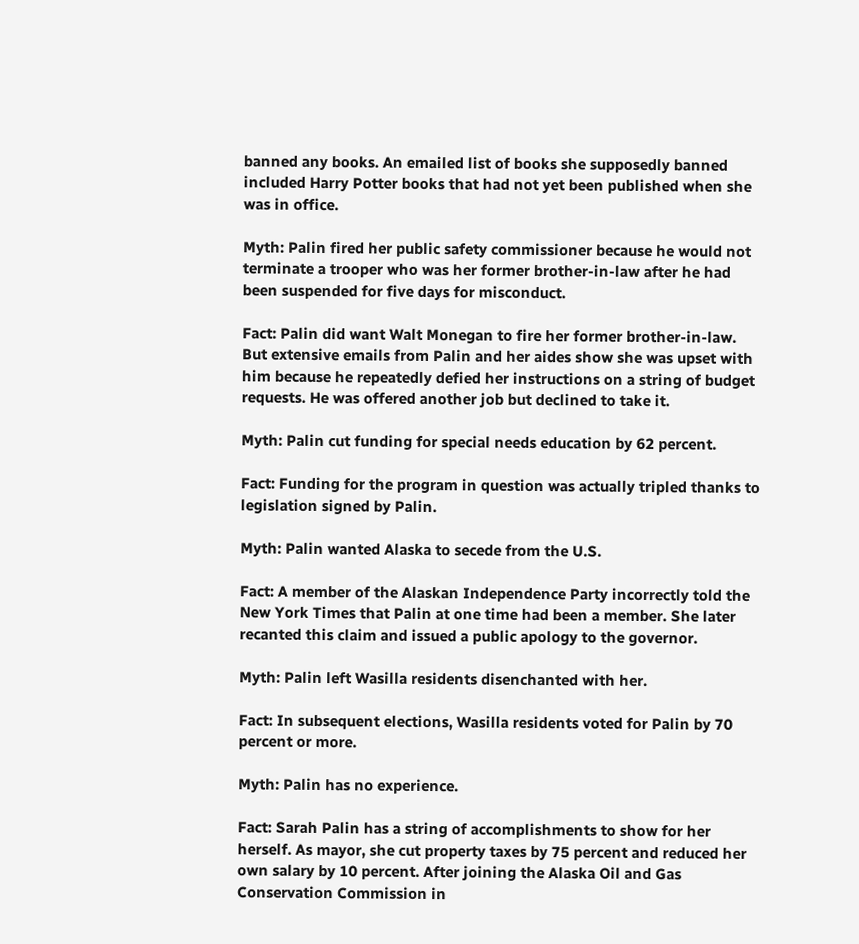banned any books. An emailed list of books she supposedly banned included Harry Potter books that had not yet been published when she was in office.

Myth: Palin fired her public safety commissioner because he would not terminate a trooper who was her former brother-in-law after he had been suspended for five days for misconduct.

Fact: Palin did want Walt Monegan to fire her former brother-in-law. But extensive emails from Palin and her aides show she was upset with him because he repeatedly defied her instructions on a string of budget requests. He was offered another job but declined to take it.

Myth: Palin cut funding for special needs education by 62 percent.

Fact: Funding for the program in question was actually tripled thanks to legislation signed by Palin.

Myth: Palin wanted Alaska to secede from the U.S.

Fact: A member of the Alaskan Independence Party incorrectly told the New York Times that Palin at one time had been a member. She later recanted this claim and issued a public apology to the governor.

Myth: Palin left Wasilla residents disenchanted with her.

Fact: In subsequent elections, Wasilla residents voted for Palin by 70 percent or more.

Myth: Palin has no experience.

Fact: Sarah Palin has a string of accomplishments to show for her herself. As mayor, she cut property taxes by 75 percent and reduced her own salary by 10 percent. After joining the Alaska Oil and Gas Conservation Commission in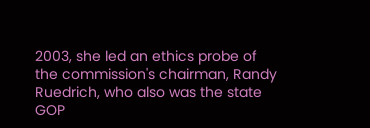2003, she led an ethics probe of the commission's chairman, Randy Ruedrich, who also was the state GOP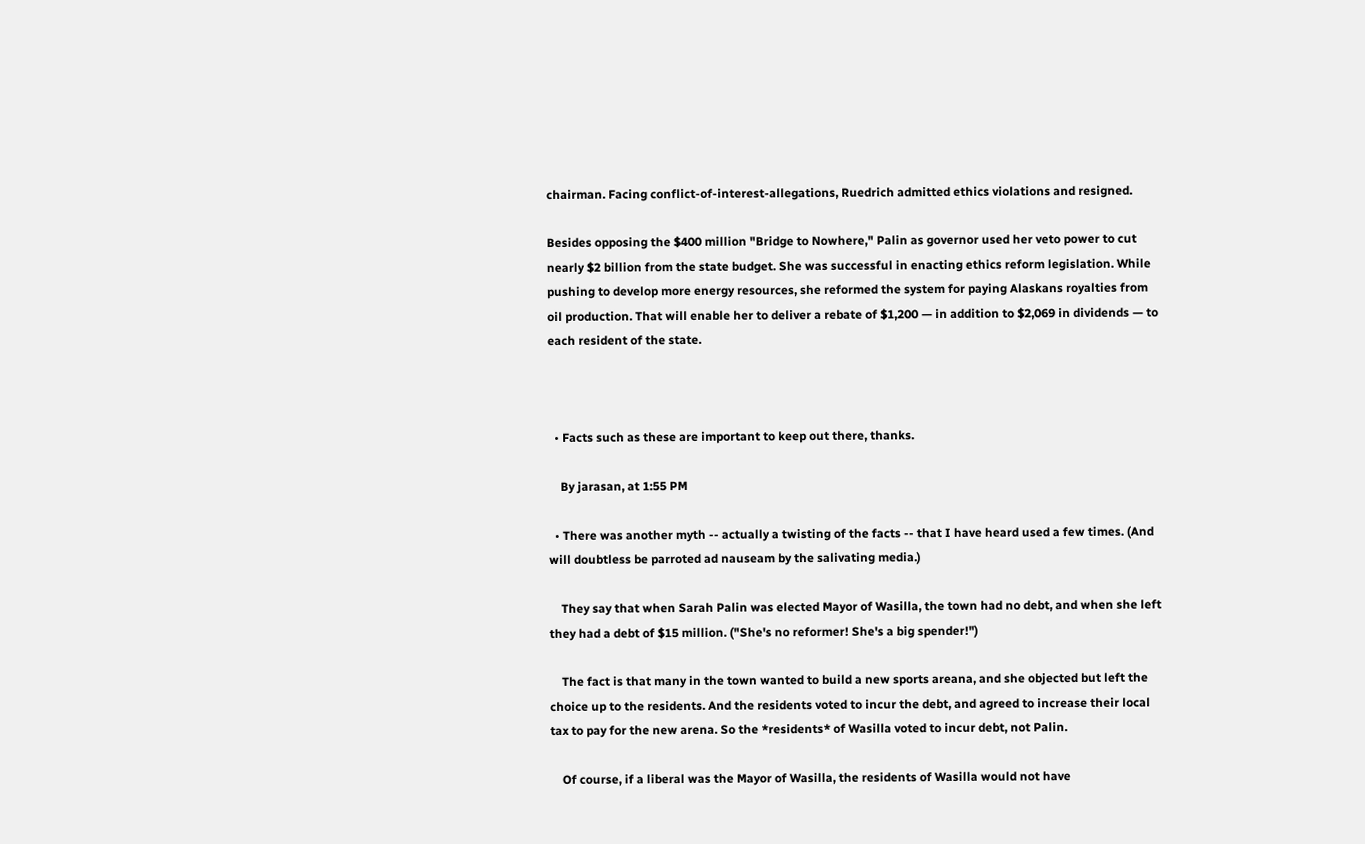chairman. Facing conflict-of-interest-allegations, Ruedrich admitted ethics violations and resigned.

Besides opposing the $400 million "Bridge to Nowhere," Palin as governor used her veto power to cut nearly $2 billion from the state budget. She was successful in enacting ethics reform legislation. While pushing to develop more energy resources, she reformed the system for paying Alaskans royalties from oil production. That will enable her to deliver a rebate of $1,200 — in addition to $2,069 in dividends — to each resident of the state.



  • Facts such as these are important to keep out there, thanks.

    By jarasan, at 1:55 PM

  • There was another myth -- actually a twisting of the facts -- that I have heard used a few times. (And will doubtless be parroted ad nauseam by the salivating media.)

    They say that when Sarah Palin was elected Mayor of Wasilla, the town had no debt, and when she left they had a debt of $15 million. ("She's no reformer! She's a big spender!")

    The fact is that many in the town wanted to build a new sports areana, and she objected but left the choice up to the residents. And the residents voted to incur the debt, and agreed to increase their local tax to pay for the new arena. So the *residents* of Wasilla voted to incur debt, not Palin.

    Of course, if a liberal was the Mayor of Wasilla, the residents of Wasilla would not have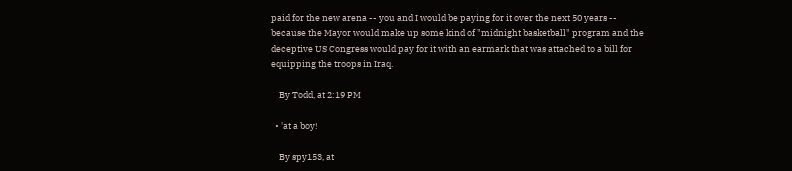paid for the new arena -- you and I would be paying for it over the next 50 years -- because the Mayor would make up some kind of "midnight basketball" program and the deceptive US Congress would pay for it with an earmark that was attached to a bill for equipping the troops in Iraq.

    By Todd, at 2:19 PM

  • 'at a boy!

    By spy153, at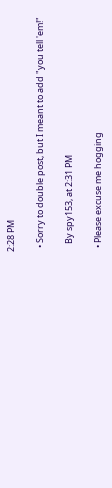2:28 PM

  • Sorry to double post, but I meant to add "you tell 'em!"

    By spy153, at 2:31 PM

  • Please excuse me hogging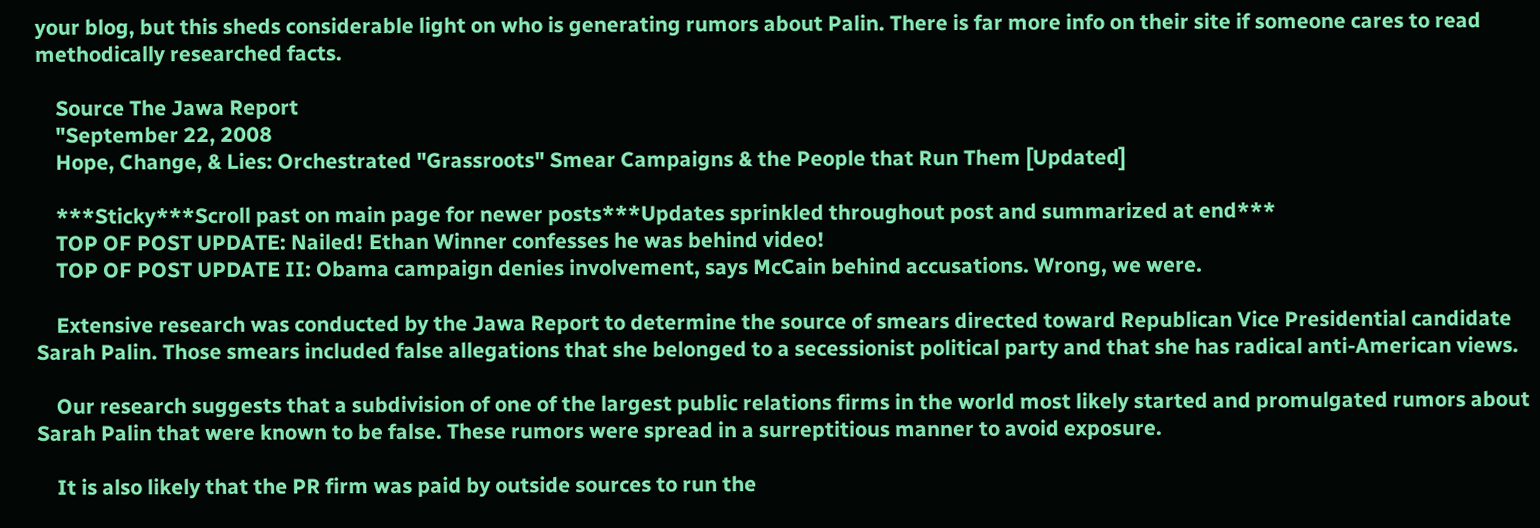your blog, but this sheds considerable light on who is generating rumors about Palin. There is far more info on their site if someone cares to read methodically researched facts.

    Source The Jawa Report
    "September 22, 2008
    Hope, Change, & Lies: Orchestrated "Grassroots" Smear Campaigns & the People that Run Them [Updated]

    ***Sticky***Scroll past on main page for newer posts***Updates sprinkled throughout post and summarized at end***
    TOP OF POST UPDATE: Nailed! Ethan Winner confesses he was behind video!
    TOP OF POST UPDATE II: Obama campaign denies involvement, says McCain behind accusations. Wrong, we were.

    Extensive research was conducted by the Jawa Report to determine the source of smears directed toward Republican Vice Presidential candidate Sarah Palin. Those smears included false allegations that she belonged to a secessionist political party and that she has radical anti-American views.

    Our research suggests that a subdivision of one of the largest public relations firms in the world most likely started and promulgated rumors about Sarah Palin that were known to be false. These rumors were spread in a surreptitious manner to avoid exposure.

    It is also likely that the PR firm was paid by outside sources to run the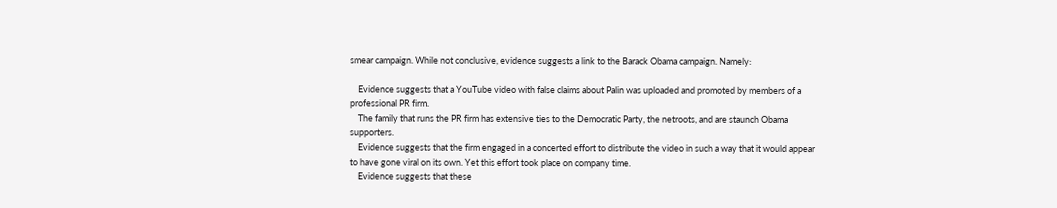smear campaign. While not conclusive, evidence suggests a link to the Barack Obama campaign. Namely:

    Evidence suggests that a YouTube video with false claims about Palin was uploaded and promoted by members of a professional PR firm.
    The family that runs the PR firm has extensive ties to the Democratic Party, the netroots, and are staunch Obama supporters.
    Evidence suggests that the firm engaged in a concerted effort to distribute the video in such a way that it would appear to have gone viral on its own. Yet this effort took place on company time.
    Evidence suggests that these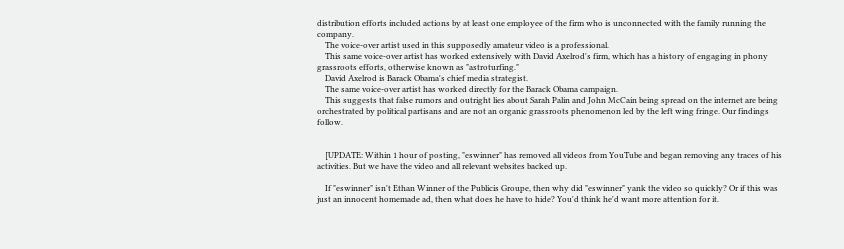distribution efforts included actions by at least one employee of the firm who is unconnected with the family running the company.
    The voice-over artist used in this supposedly amateur video is a professional.
    This same voice-over artist has worked extensively with David Axelrod's firm, which has a history of engaging in phony grassroots efforts, otherwise known as "astroturfing."
    David Axelrod is Barack Obama's chief media strategist.
    The same voice-over artist has worked directly for the Barack Obama campaign.
    This suggests that false rumors and outright lies about Sarah Palin and John McCain being spread on the internet are being orchestrated by political partisans and are not an organic grassroots phenomenon led by the left wing fringe. Our findings follow.


    [UPDATE: Within 1 hour of posting, "eswinner" has removed all videos from YouTube and began removing any traces of his activities. But we have the video and all relevant websites backed up.

    If "eswinner" isn't Ethan Winner of the Publicis Groupe, then why did "eswinner" yank the video so quickly? Or if this was just an innocent homemade ad, then what does he have to hide? You'd think he'd want more attention for it.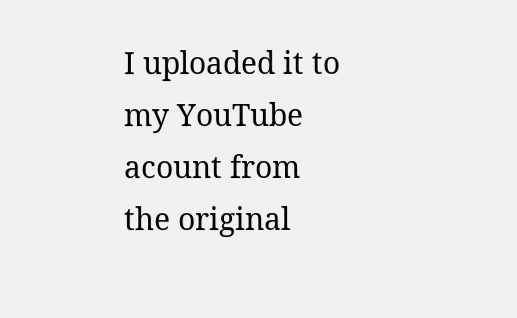I uploaded it to my YouTube acount from the original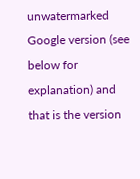unwatermarked Google version (see below for explanation) and that is the version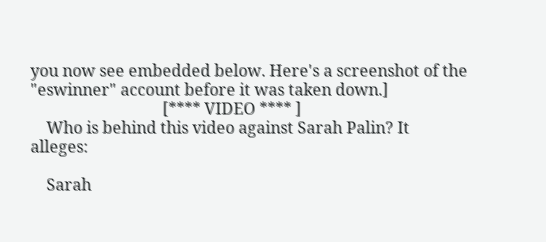you now see embedded below. Here's a screenshot of the "eswinner" account before it was taken down.]
                                 [**** VIDEO **** ]
    Who is behind this video against Sarah Palin? It alleges:

    Sarah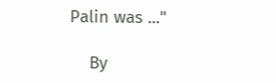Palin was ..."

    By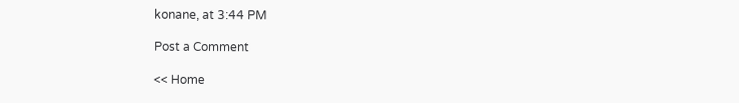konane, at 3:44 PM

Post a Comment

<< Home